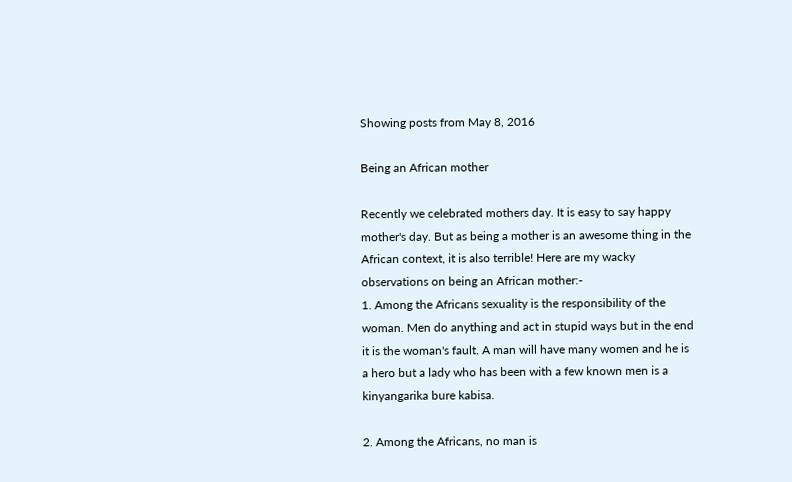Showing posts from May 8, 2016

Being an African mother

Recently we celebrated mothers day. It is easy to say happy mother's day. But as being a mother is an awesome thing in the African context, it is also terrible! Here are my wacky observations on being an African mother:-
1. Among the Africans sexuality is the responsibility of the woman. Men do anything and act in stupid ways but in the end it is the woman's fault. A man will have many women and he is a hero but a lady who has been with a few known men is a kinyangarika bure kabisa.

2. Among the Africans, no man is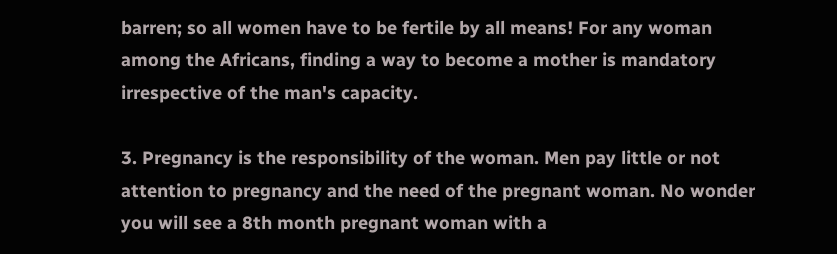barren; so all women have to be fertile by all means! For any woman among the Africans, finding a way to become a mother is mandatory irrespective of the man's capacity.

3. Pregnancy is the responsibility of the woman. Men pay little or not attention to pregnancy and the need of the pregnant woman. No wonder you will see a 8th month pregnant woman with a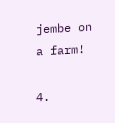jembe on a farm!

4.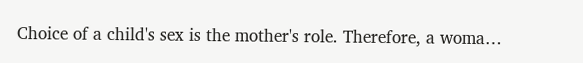Choice of a child's sex is the mother's role. Therefore, a woma…